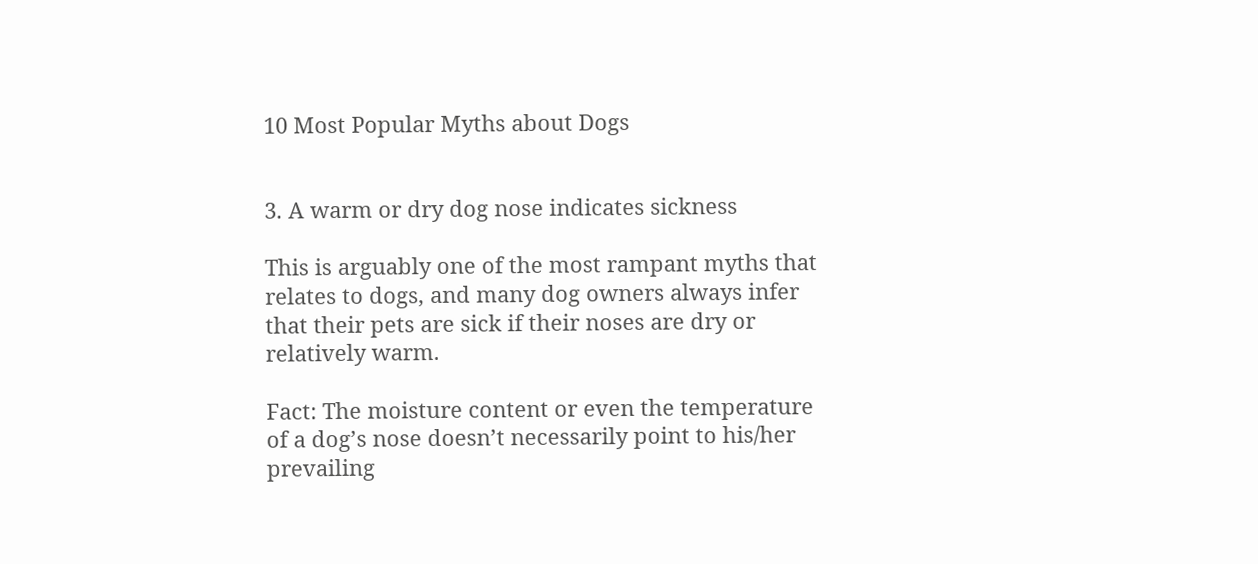10 Most Popular Myths about Dogs


3. A warm or dry dog nose indicates sickness

This is arguably one of the most rampant myths that relates to dogs, and many dog owners always infer that their pets are sick if their noses are dry or relatively warm.

Fact: The moisture content or even the temperature of a dog’s nose doesn’t necessarily point to his/her prevailing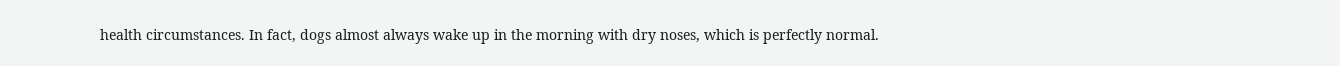health circumstances. In fact, dogs almost always wake up in the morning with dry noses, which is perfectly normal.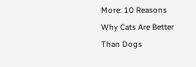More: 10 Reasons Why Cats Are Better Than Dogs